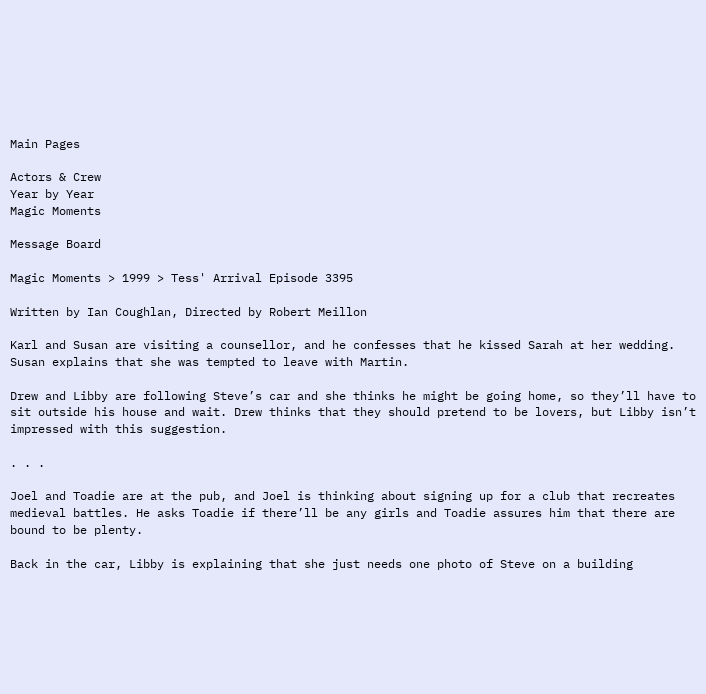Main Pages

Actors & Crew
Year by Year
Magic Moments

Message Board

Magic Moments > 1999 > Tess' Arrival Episode 3395

Written by Ian Coughlan, Directed by Robert Meillon

Karl and Susan are visiting a counsellor, and he confesses that he kissed Sarah at her wedding. Susan explains that she was tempted to leave with Martin.

Drew and Libby are following Steve’s car and she thinks he might be going home, so they’ll have to sit outside his house and wait. Drew thinks that they should pretend to be lovers, but Libby isn’t impressed with this suggestion.

. . .

Joel and Toadie are at the pub, and Joel is thinking about signing up for a club that recreates medieval battles. He asks Toadie if there’ll be any girls and Toadie assures him that there are bound to be plenty.

Back in the car, Libby is explaining that she just needs one photo of Steve on a building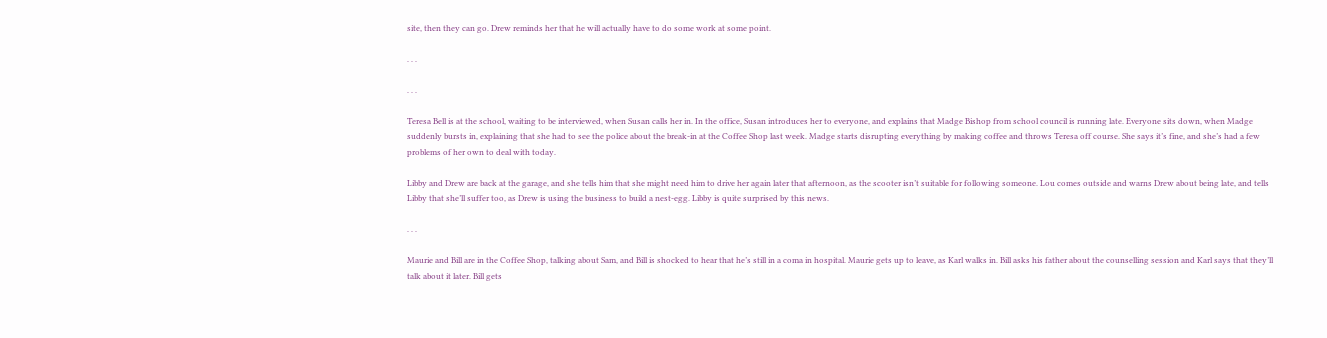site, then they can go. Drew reminds her that he will actually have to do some work at some point.

. . .

. . .

Teresa Bell is at the school, waiting to be interviewed, when Susan calls her in. In the office, Susan introduces her to everyone, and explains that Madge Bishop from school council is running late. Everyone sits down, when Madge suddenly bursts in, explaining that she had to see the police about the break-in at the Coffee Shop last week. Madge starts disrupting everything by making coffee and throws Teresa off course. She says it’s fine, and she’s had a few problems of her own to deal with today.

Libby and Drew are back at the garage, and she tells him that she might need him to drive her again later that afternoon, as the scooter isn’t suitable for following someone. Lou comes outside and warns Drew about being late, and tells Libby that she’ll suffer too, as Drew is using the business to build a nest-egg. Libby is quite surprised by this news.

. . .

Maurie and Bill are in the Coffee Shop, talking about Sam, and Bill is shocked to hear that he’s still in a coma in hospital. Maurie gets up to leave, as Karl walks in. Bill asks his father about the counselling session and Karl says that they’ll talk about it later. Bill gets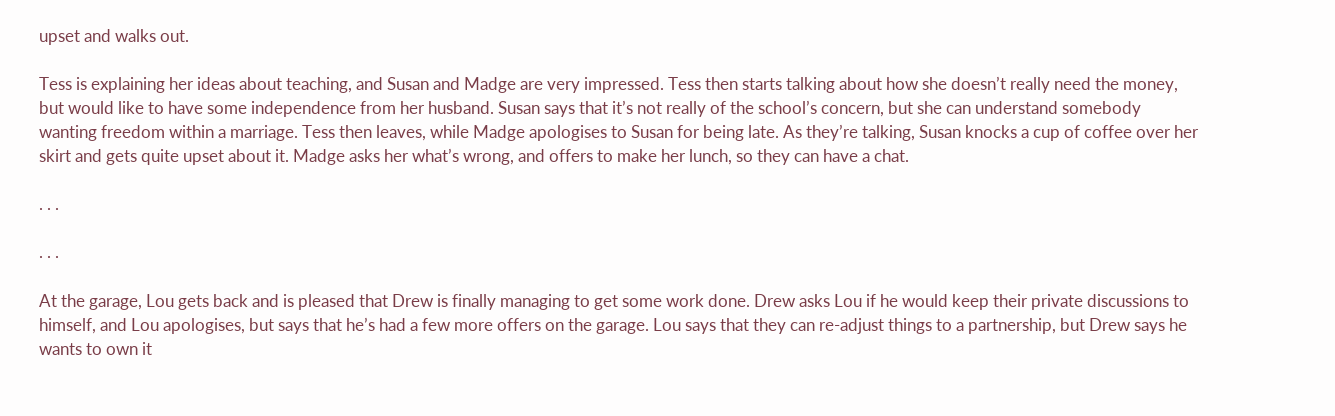upset and walks out.

Tess is explaining her ideas about teaching, and Susan and Madge are very impressed. Tess then starts talking about how she doesn’t really need the money, but would like to have some independence from her husband. Susan says that it’s not really of the school’s concern, but she can understand somebody wanting freedom within a marriage. Tess then leaves, while Madge apologises to Susan for being late. As they’re talking, Susan knocks a cup of coffee over her skirt and gets quite upset about it. Madge asks her what’s wrong, and offers to make her lunch, so they can have a chat.

. . .

. . .

At the garage, Lou gets back and is pleased that Drew is finally managing to get some work done. Drew asks Lou if he would keep their private discussions to himself, and Lou apologises, but says that he’s had a few more offers on the garage. Lou says that they can re-adjust things to a partnership, but Drew says he wants to own it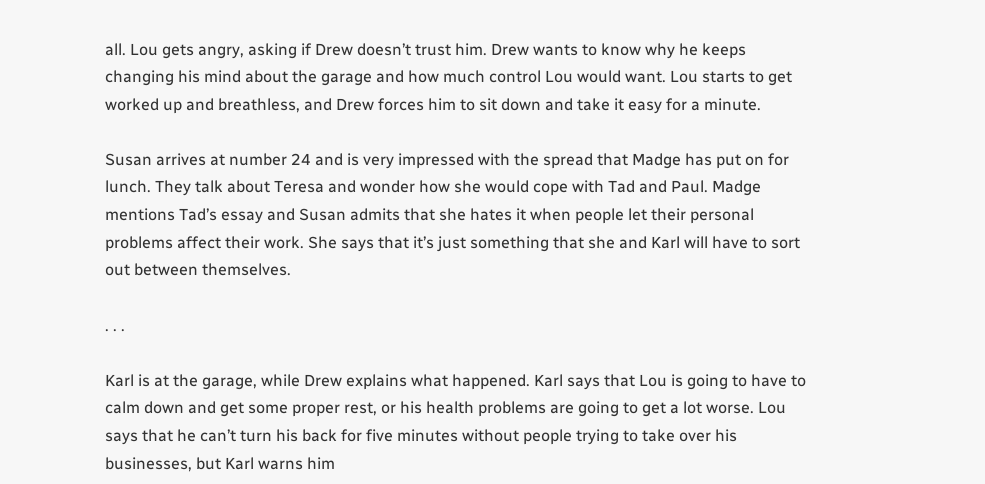all. Lou gets angry, asking if Drew doesn’t trust him. Drew wants to know why he keeps changing his mind about the garage and how much control Lou would want. Lou starts to get worked up and breathless, and Drew forces him to sit down and take it easy for a minute.

Susan arrives at number 24 and is very impressed with the spread that Madge has put on for lunch. They talk about Teresa and wonder how she would cope with Tad and Paul. Madge mentions Tad’s essay and Susan admits that she hates it when people let their personal problems affect their work. She says that it’s just something that she and Karl will have to sort out between themselves.

. . .

Karl is at the garage, while Drew explains what happened. Karl says that Lou is going to have to calm down and get some proper rest, or his health problems are going to get a lot worse. Lou says that he can’t turn his back for five minutes without people trying to take over his businesses, but Karl warns him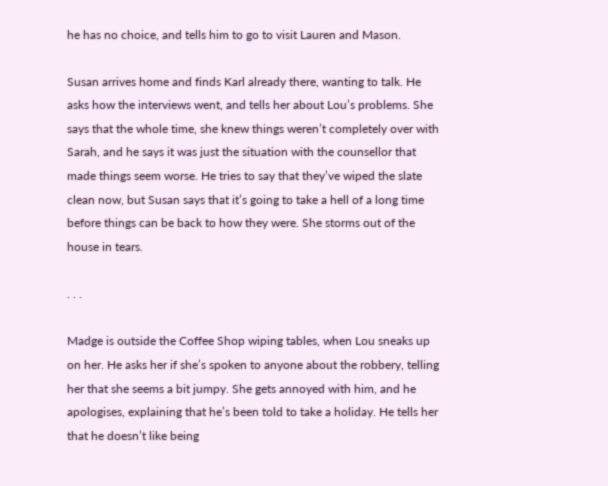he has no choice, and tells him to go to visit Lauren and Mason.

Susan arrives home and finds Karl already there, wanting to talk. He asks how the interviews went, and tells her about Lou’s problems. She says that the whole time, she knew things weren’t completely over with Sarah, and he says it was just the situation with the counsellor that made things seem worse. He tries to say that they’ve wiped the slate clean now, but Susan says that it’s going to take a hell of a long time before things can be back to how they were. She storms out of the house in tears.

. . .

Madge is outside the Coffee Shop wiping tables, when Lou sneaks up on her. He asks her if she’s spoken to anyone about the robbery, telling her that she seems a bit jumpy. She gets annoyed with him, and he apologises, explaining that he’s been told to take a holiday. He tells her that he doesn’t like being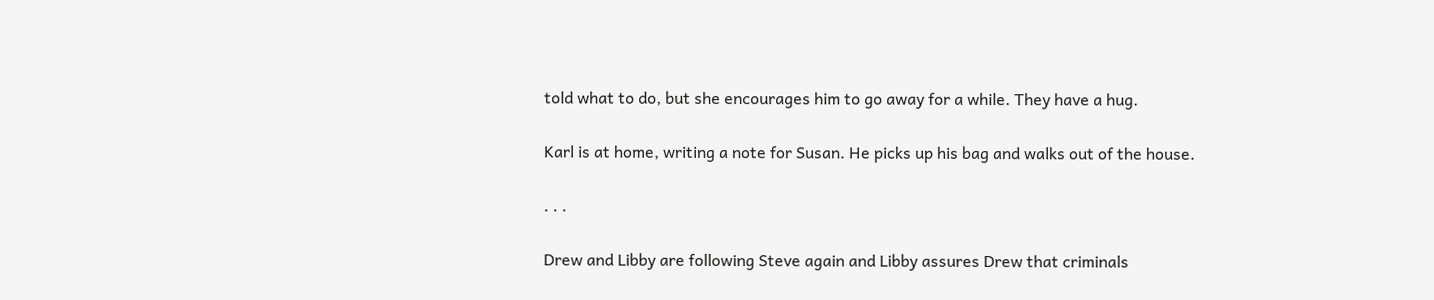told what to do, but she encourages him to go away for a while. They have a hug.

Karl is at home, writing a note for Susan. He picks up his bag and walks out of the house.

. . .

Drew and Libby are following Steve again and Libby assures Drew that criminals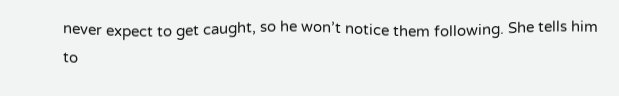never expect to get caught, so he won’t notice them following. She tells him to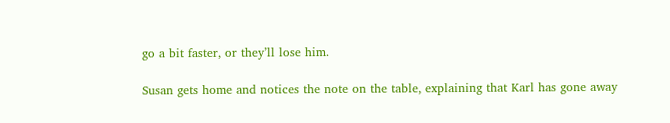go a bit faster, or they’ll lose him.

Susan gets home and notices the note on the table, explaining that Karl has gone away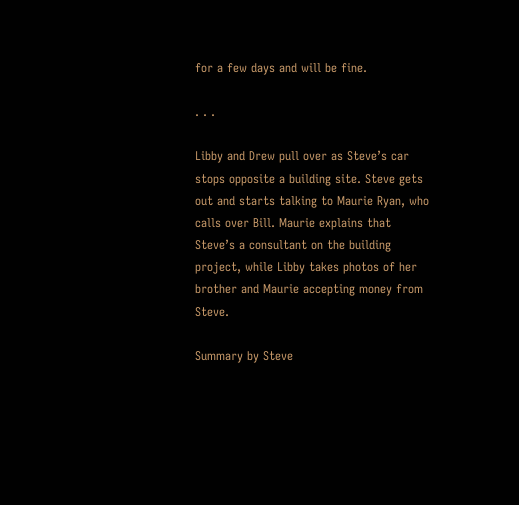for a few days and will be fine.

. . .

Libby and Drew pull over as Steve’s car stops opposite a building site. Steve gets out and starts talking to Maurie Ryan, who calls over Bill. Maurie explains that Steve’s a consultant on the building project, while Libby takes photos of her brother and Maurie accepting money from Steve.

Summary by Steve